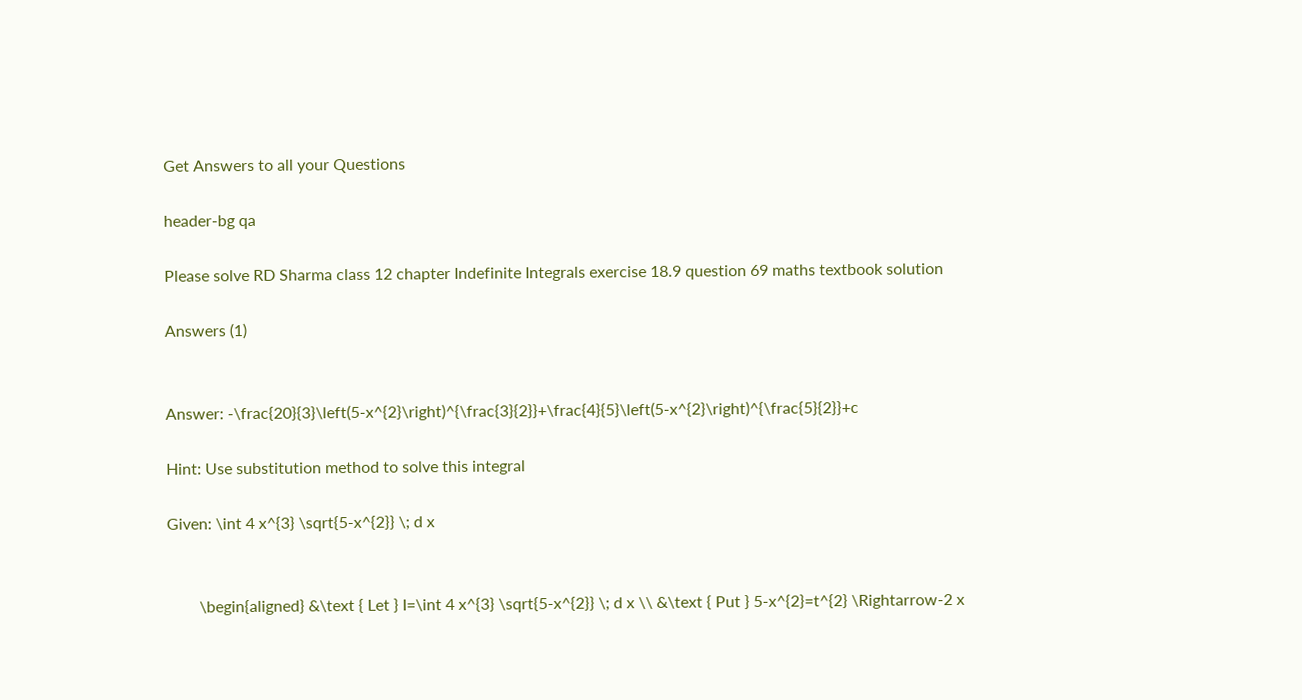Get Answers to all your Questions

header-bg qa

Please solve RD Sharma class 12 chapter Indefinite Integrals exercise 18.9 question 69 maths textbook solution

Answers (1)


Answer: -\frac{20}{3}\left(5-x^{2}\right)^{\frac{3}{2}}+\frac{4}{5}\left(5-x^{2}\right)^{\frac{5}{2}}+c

Hint: Use substitution method to solve this integral

Given: \int 4 x^{3} \sqrt{5-x^{2}} \; d x


        \begin{aligned} &\text { Let } I=\int 4 x^{3} \sqrt{5-x^{2}} \; d x \\ &\text { Put } 5-x^{2}=t^{2} \Rightarrow-2 x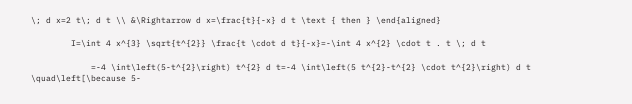\; d x=2 t\; d t \\ &\Rightarrow d x=\frac{t}{-x} d t \text { then } \end{aligned}

        I=\int 4 x^{3} \sqrt{t^{2}} \frac{t \cdot d t}{-x}=-\int 4 x^{2} \cdot t . t \; d t

            =-4 \int\left(5-t^{2}\right) t^{2} d t=-4 \int\left(5 t^{2}-t^{2} \cdot t^{2}\right) d t \quad\left[\because 5-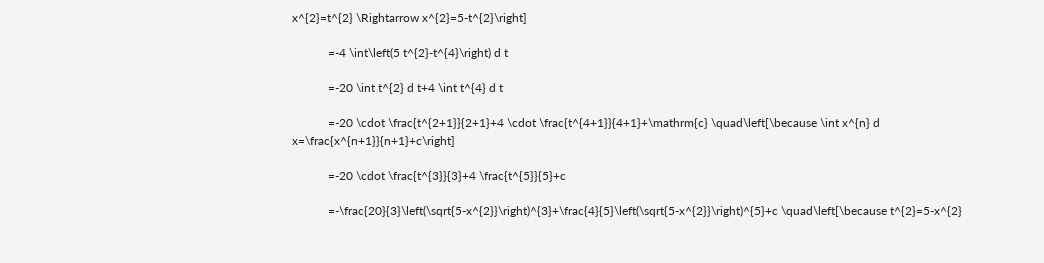x^{2}=t^{2} \Rightarrow x^{2}=5-t^{2}\right]

            =-4 \int\left(5 t^{2}-t^{4}\right) d t

            =-20 \int t^{2} d t+4 \int t^{4} d t

            =-20 \cdot \frac{t^{2+1}}{2+1}+4 \cdot \frac{t^{4+1}}{4+1}+\mathrm{c} \quad\left[\because \int x^{n} d x=\frac{x^{n+1}}{n+1}+c\right]

            =-20 \cdot \frac{t^{3}}{3}+4 \frac{t^{5}}{5}+c

            =-\frac{20}{3}\left(\sqrt{5-x^{2}}\right)^{3}+\frac{4}{5}\left(\sqrt{5-x^{2}}\right)^{5}+c \quad\left[\because t^{2}=5-x^{2}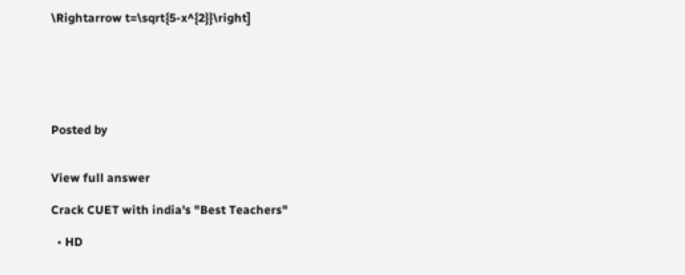\Rightarrow t=\sqrt{5-x^{2}}\right]






Posted by


View full answer

Crack CUET with india's "Best Teachers"

  • HD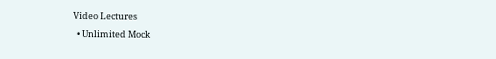Video Lectures
  • Unlimited Mock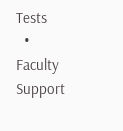Tests
  • Faculty Support